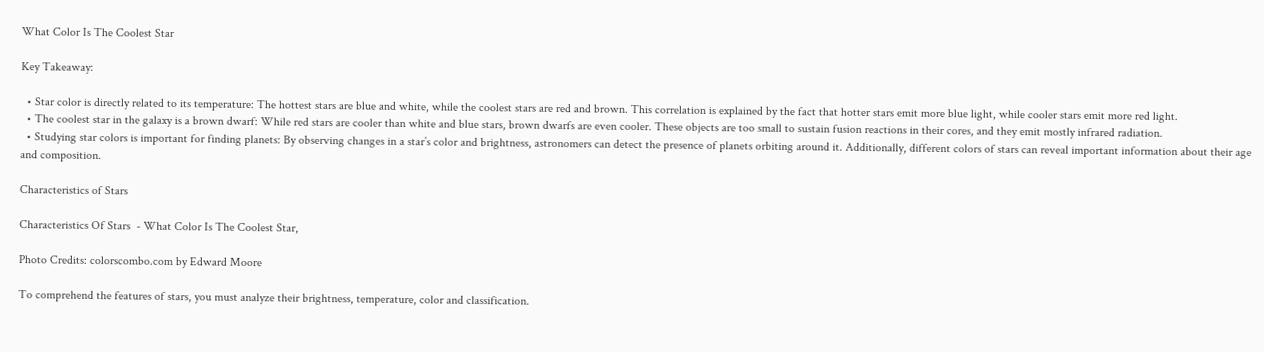What Color Is The Coolest Star

Key Takeaway:

  • Star color is directly related to its temperature: The hottest stars are blue and white, while the coolest stars are red and brown. This correlation is explained by the fact that hotter stars emit more blue light, while cooler stars emit more red light.
  • The coolest star in the galaxy is a brown dwarf: While red stars are cooler than white and blue stars, brown dwarfs are even cooler. These objects are too small to sustain fusion reactions in their cores, and they emit mostly infrared radiation.
  • Studying star colors is important for finding planets: By observing changes in a star’s color and brightness, astronomers can detect the presence of planets orbiting around it. Additionally, different colors of stars can reveal important information about their age and composition.

Characteristics of Stars

Characteristics Of Stars  - What Color Is The Coolest Star,

Photo Credits: colorscombo.com by Edward Moore

To comprehend the features of stars, you must analyze their brightness, temperature, color and classification.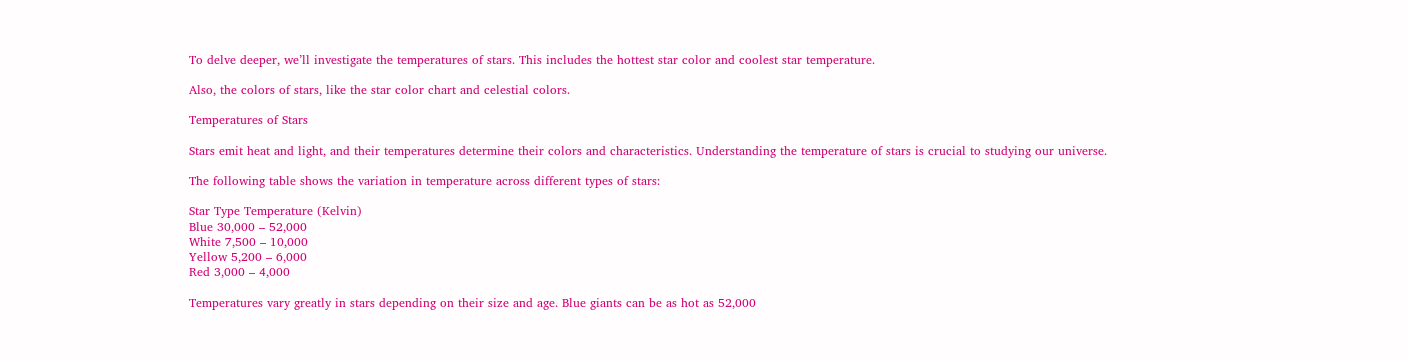To delve deeper, we’ll investigate the temperatures of stars. This includes the hottest star color and coolest star temperature.

Also, the colors of stars, like the star color chart and celestial colors.

Temperatures of Stars

Stars emit heat and light, and their temperatures determine their colors and characteristics. Understanding the temperature of stars is crucial to studying our universe.

The following table shows the variation in temperature across different types of stars:

Star Type Temperature (Kelvin)
Blue 30,000 – 52,000
White 7,500 – 10,000
Yellow 5,200 – 6,000
Red 3,000 – 4,000

Temperatures vary greatly in stars depending on their size and age. Blue giants can be as hot as 52,000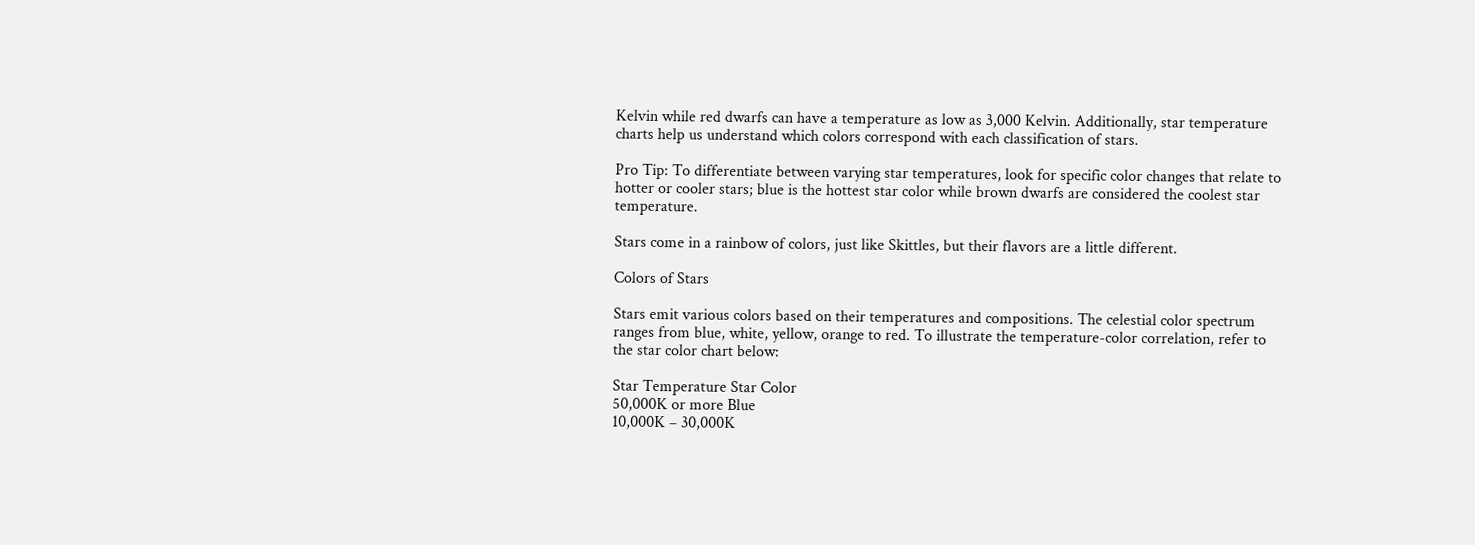Kelvin while red dwarfs can have a temperature as low as 3,000 Kelvin. Additionally, star temperature charts help us understand which colors correspond with each classification of stars.

Pro Tip: To differentiate between varying star temperatures, look for specific color changes that relate to hotter or cooler stars; blue is the hottest star color while brown dwarfs are considered the coolest star temperature.

Stars come in a rainbow of colors, just like Skittles, but their flavors are a little different.

Colors of Stars

Stars emit various colors based on their temperatures and compositions. The celestial color spectrum ranges from blue, white, yellow, orange to red. To illustrate the temperature-color correlation, refer to the star color chart below:

Star Temperature Star Color
50,000K or more Blue
10,000K – 30,000K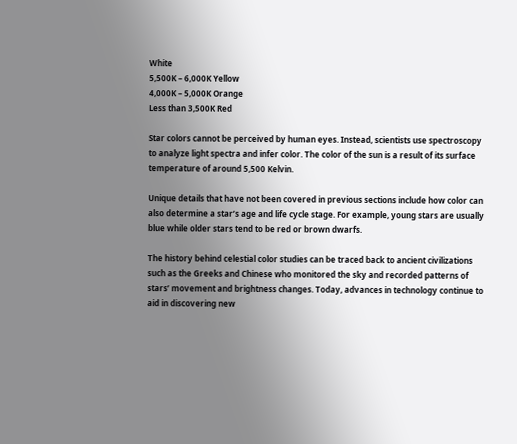White
5,500K – 6,000K Yellow
4,000K – 5,000K Orange
Less than 3,500K Red

Star colors cannot be perceived by human eyes. Instead, scientists use spectroscopy to analyze light spectra and infer color. The color of the sun is a result of its surface temperature of around 5,500 Kelvin.

Unique details that have not been covered in previous sections include how color can also determine a star’s age and life cycle stage. For example, young stars are usually blue while older stars tend to be red or brown dwarfs.

The history behind celestial color studies can be traced back to ancient civilizations such as the Greeks and Chinese who monitored the sky and recorded patterns of stars’ movement and brightness changes. Today, advances in technology continue to aid in discovering new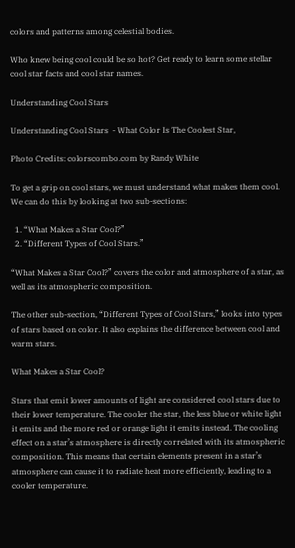colors and patterns among celestial bodies.

Who knew being cool could be so hot? Get ready to learn some stellar cool star facts and cool star names.

Understanding Cool Stars

Understanding Cool Stars  - What Color Is The Coolest Star,

Photo Credits: colorscombo.com by Randy White

To get a grip on cool stars, we must understand what makes them cool. We can do this by looking at two sub-sections:

  1. “What Makes a Star Cool?”
  2. “Different Types of Cool Stars.”

“What Makes a Star Cool?” covers the color and atmosphere of a star, as well as its atmospheric composition.

The other sub-section, “Different Types of Cool Stars,” looks into types of stars based on color. It also explains the difference between cool and warm stars.

What Makes a Star Cool?

Stars that emit lower amounts of light are considered cool stars due to their lower temperature. The cooler the star, the less blue or white light it emits and the more red or orange light it emits instead. The cooling effect on a star’s atmosphere is directly correlated with its atmospheric composition. This means that certain elements present in a star’s atmosphere can cause it to radiate heat more efficiently, leading to a cooler temperature.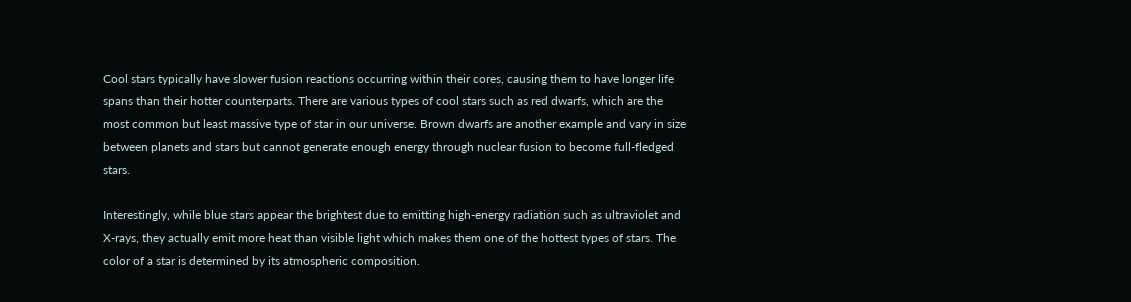Cool stars typically have slower fusion reactions occurring within their cores, causing them to have longer life spans than their hotter counterparts. There are various types of cool stars such as red dwarfs, which are the most common but least massive type of star in our universe. Brown dwarfs are another example and vary in size between planets and stars but cannot generate enough energy through nuclear fusion to become full-fledged stars.

Interestingly, while blue stars appear the brightest due to emitting high-energy radiation such as ultraviolet and X-rays, they actually emit more heat than visible light which makes them one of the hottest types of stars. The color of a star is determined by its atmospheric composition.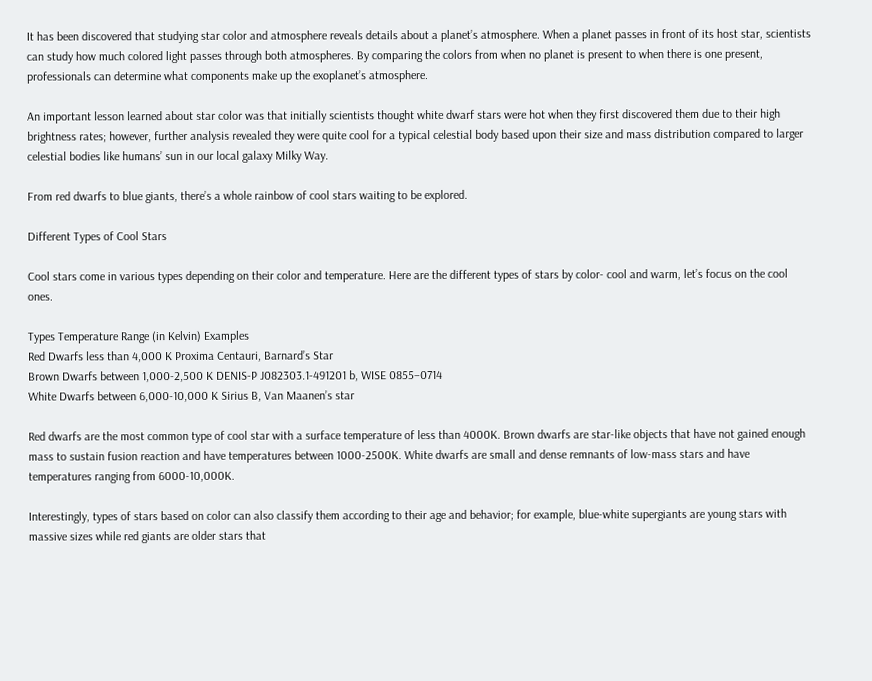It has been discovered that studying star color and atmosphere reveals details about a planet’s atmosphere. When a planet passes in front of its host star, scientists can study how much colored light passes through both atmospheres. By comparing the colors from when no planet is present to when there is one present, professionals can determine what components make up the exoplanet’s atmosphere.

An important lesson learned about star color was that initially scientists thought white dwarf stars were hot when they first discovered them due to their high brightness rates; however, further analysis revealed they were quite cool for a typical celestial body based upon their size and mass distribution compared to larger celestial bodies like humans’ sun in our local galaxy Milky Way.

From red dwarfs to blue giants, there’s a whole rainbow of cool stars waiting to be explored.

Different Types of Cool Stars

Cool stars come in various types depending on their color and temperature. Here are the different types of stars by color- cool and warm, let’s focus on the cool ones.

Types Temperature Range (in Kelvin) Examples
Red Dwarfs less than 4,000 K Proxima Centauri, Barnard’s Star
Brown Dwarfs between 1,000-2,500 K DENIS-P J082303.1-491201 b, WISE 0855–0714
White Dwarfs between 6,000-10,000 K Sirius B, Van Maanen’s star

Red dwarfs are the most common type of cool star with a surface temperature of less than 4000K. Brown dwarfs are star-like objects that have not gained enough mass to sustain fusion reaction and have temperatures between 1000-2500K. White dwarfs are small and dense remnants of low-mass stars and have temperatures ranging from 6000-10,000K.

Interestingly, types of stars based on color can also classify them according to their age and behavior; for example, blue-white supergiants are young stars with massive sizes while red giants are older stars that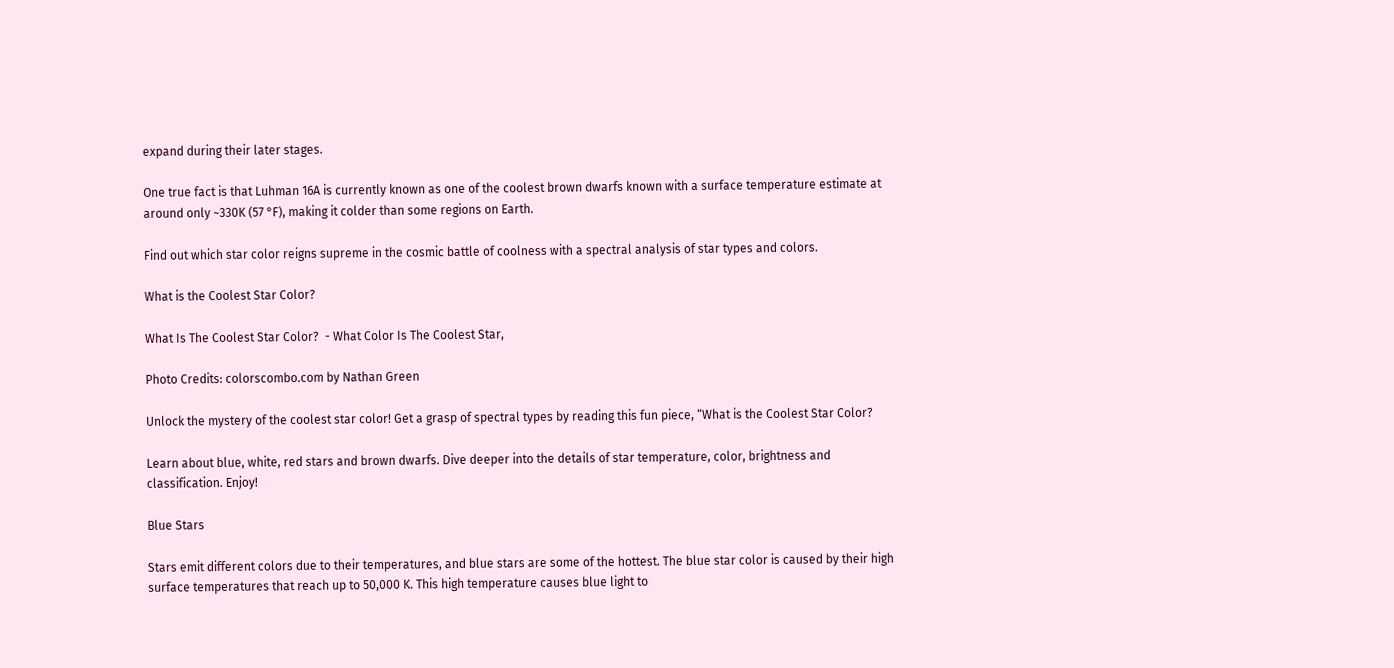expand during their later stages.

One true fact is that Luhman 16A is currently known as one of the coolest brown dwarfs known with a surface temperature estimate at around only ~330K (57 °F), making it colder than some regions on Earth.

Find out which star color reigns supreme in the cosmic battle of coolness with a spectral analysis of star types and colors.

What is the Coolest Star Color?

What Is The Coolest Star Color?  - What Color Is The Coolest Star,

Photo Credits: colorscombo.com by Nathan Green

Unlock the mystery of the coolest star color! Get a grasp of spectral types by reading this fun piece, “What is the Coolest Star Color?

Learn about blue, white, red stars and brown dwarfs. Dive deeper into the details of star temperature, color, brightness and classification. Enjoy!

Blue Stars

Stars emit different colors due to their temperatures, and blue stars are some of the hottest. The blue star color is caused by their high surface temperatures that reach up to 50,000 K. This high temperature causes blue light to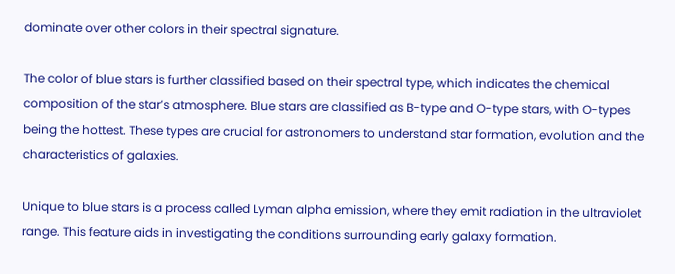dominate over other colors in their spectral signature.

The color of blue stars is further classified based on their spectral type, which indicates the chemical composition of the star’s atmosphere. Blue stars are classified as B-type and O-type stars, with O-types being the hottest. These types are crucial for astronomers to understand star formation, evolution and the characteristics of galaxies.

Unique to blue stars is a process called Lyman alpha emission, where they emit radiation in the ultraviolet range. This feature aids in investigating the conditions surrounding early galaxy formation.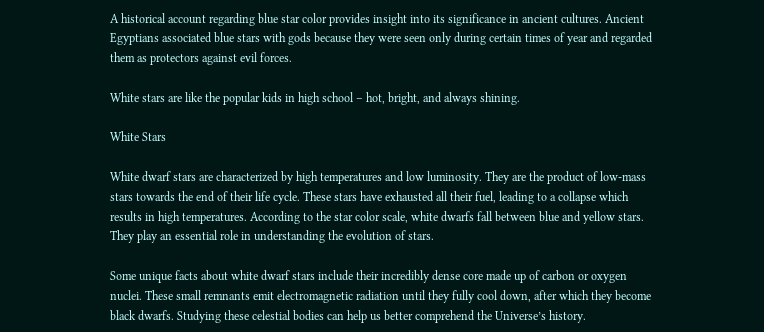A historical account regarding blue star color provides insight into its significance in ancient cultures. Ancient Egyptians associated blue stars with gods because they were seen only during certain times of year and regarded them as protectors against evil forces.

White stars are like the popular kids in high school – hot, bright, and always shining.

White Stars

White dwarf stars are characterized by high temperatures and low luminosity. They are the product of low-mass stars towards the end of their life cycle. These stars have exhausted all their fuel, leading to a collapse which results in high temperatures. According to the star color scale, white dwarfs fall between blue and yellow stars. They play an essential role in understanding the evolution of stars.

Some unique facts about white dwarf stars include their incredibly dense core made up of carbon or oxygen nuclei. These small remnants emit electromagnetic radiation until they fully cool down, after which they become black dwarfs. Studying these celestial bodies can help us better comprehend the Universe’s history.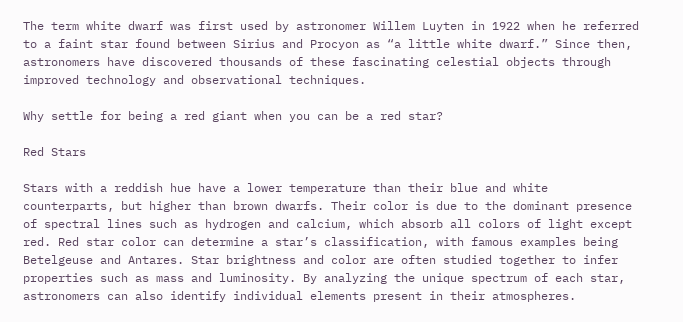The term white dwarf was first used by astronomer Willem Luyten in 1922 when he referred to a faint star found between Sirius and Procyon as “a little white dwarf.” Since then, astronomers have discovered thousands of these fascinating celestial objects through improved technology and observational techniques.

Why settle for being a red giant when you can be a red star?

Red Stars

Stars with a reddish hue have a lower temperature than their blue and white counterparts, but higher than brown dwarfs. Their color is due to the dominant presence of spectral lines such as hydrogen and calcium, which absorb all colors of light except red. Red star color can determine a star’s classification, with famous examples being Betelgeuse and Antares. Star brightness and color are often studied together to infer properties such as mass and luminosity. By analyzing the unique spectrum of each star, astronomers can also identify individual elements present in their atmospheres.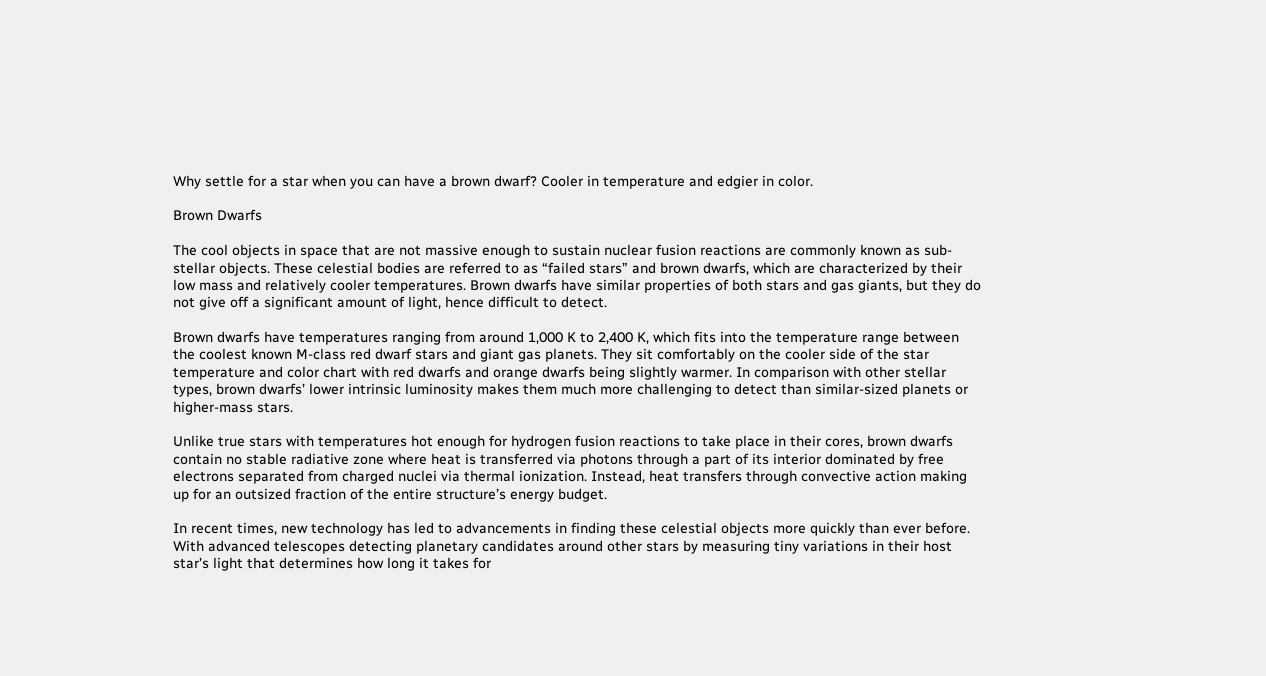Why settle for a star when you can have a brown dwarf? Cooler in temperature and edgier in color.

Brown Dwarfs

The cool objects in space that are not massive enough to sustain nuclear fusion reactions are commonly known as sub-stellar objects. These celestial bodies are referred to as “failed stars” and brown dwarfs, which are characterized by their low mass and relatively cooler temperatures. Brown dwarfs have similar properties of both stars and gas giants, but they do not give off a significant amount of light, hence difficult to detect.

Brown dwarfs have temperatures ranging from around 1,000 K to 2,400 K, which fits into the temperature range between the coolest known M-class red dwarf stars and giant gas planets. They sit comfortably on the cooler side of the star temperature and color chart with red dwarfs and orange dwarfs being slightly warmer. In comparison with other stellar types, brown dwarfs’ lower intrinsic luminosity makes them much more challenging to detect than similar-sized planets or higher-mass stars.

Unlike true stars with temperatures hot enough for hydrogen fusion reactions to take place in their cores, brown dwarfs contain no stable radiative zone where heat is transferred via photons through a part of its interior dominated by free electrons separated from charged nuclei via thermal ionization. Instead, heat transfers through convective action making up for an outsized fraction of the entire structure’s energy budget.

In recent times, new technology has led to advancements in finding these celestial objects more quickly than ever before. With advanced telescopes detecting planetary candidates around other stars by measuring tiny variations in their host star’s light that determines how long it takes for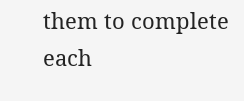them to complete each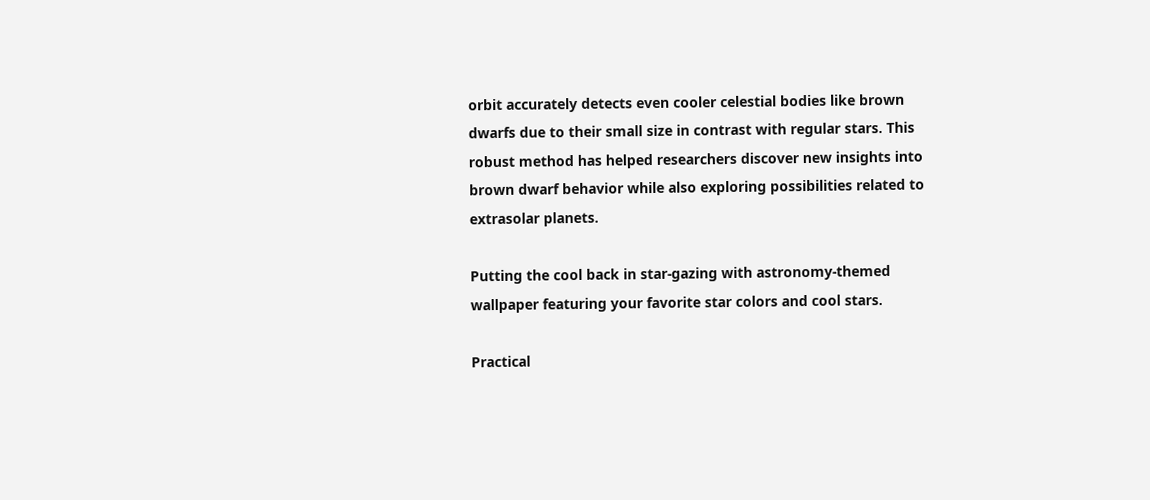orbit accurately detects even cooler celestial bodies like brown dwarfs due to their small size in contrast with regular stars. This robust method has helped researchers discover new insights into brown dwarf behavior while also exploring possibilities related to extrasolar planets.

Putting the cool back in star-gazing with astronomy-themed wallpaper featuring your favorite star colors and cool stars.

Practical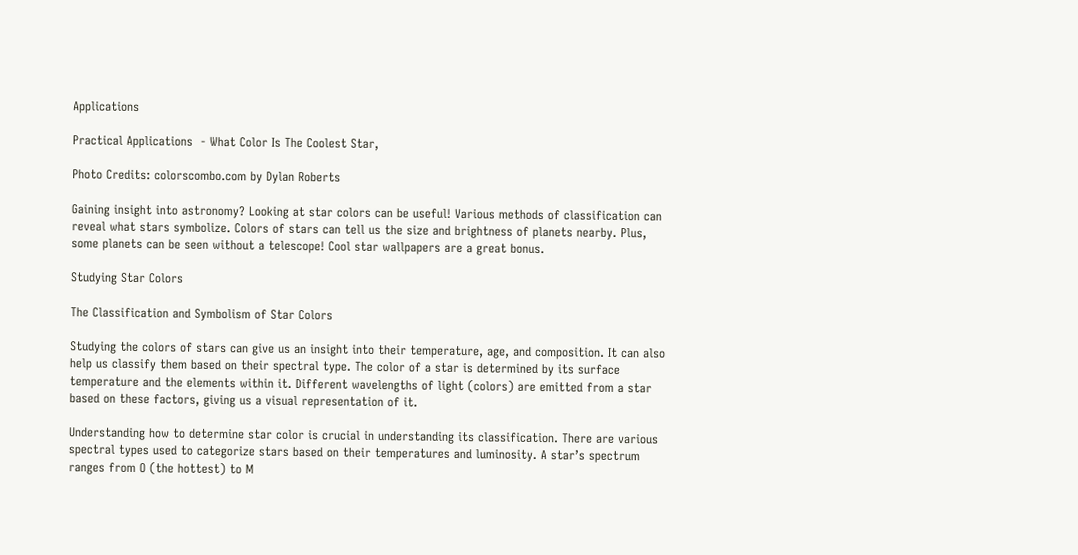Applications

Practical Applications  - What Color Is The Coolest Star,

Photo Credits: colorscombo.com by Dylan Roberts

Gaining insight into astronomy? Looking at star colors can be useful! Various methods of classification can reveal what stars symbolize. Colors of stars can tell us the size and brightness of planets nearby. Plus, some planets can be seen without a telescope! Cool star wallpapers are a great bonus.

Studying Star Colors

The Classification and Symbolism of Star Colors

Studying the colors of stars can give us an insight into their temperature, age, and composition. It can also help us classify them based on their spectral type. The color of a star is determined by its surface temperature and the elements within it. Different wavelengths of light (colors) are emitted from a star based on these factors, giving us a visual representation of it.

Understanding how to determine star color is crucial in understanding its classification. There are various spectral types used to categorize stars based on their temperatures and luminosity. A star’s spectrum ranges from O (the hottest) to M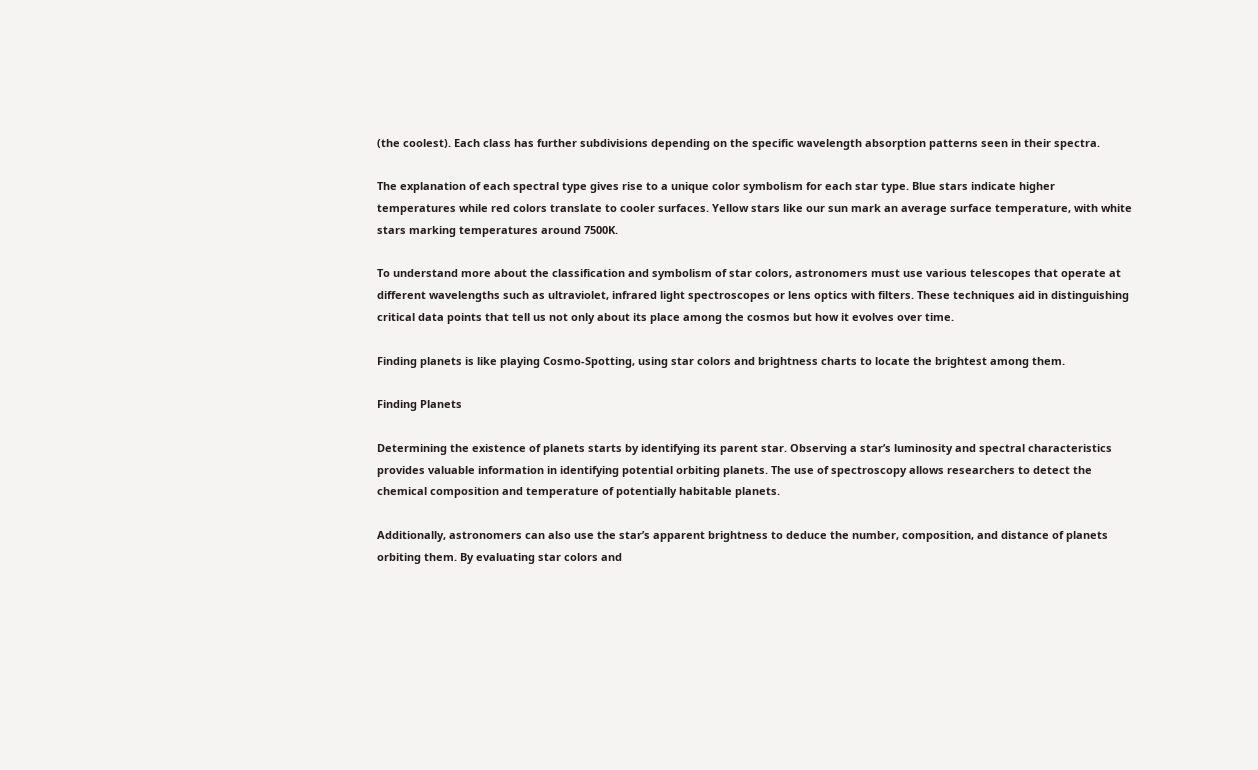(the coolest). Each class has further subdivisions depending on the specific wavelength absorption patterns seen in their spectra.

The explanation of each spectral type gives rise to a unique color symbolism for each star type. Blue stars indicate higher temperatures while red colors translate to cooler surfaces. Yellow stars like our sun mark an average surface temperature, with white stars marking temperatures around 7500K.

To understand more about the classification and symbolism of star colors, astronomers must use various telescopes that operate at different wavelengths such as ultraviolet, infrared light spectroscopes or lens optics with filters. These techniques aid in distinguishing critical data points that tell us not only about its place among the cosmos but how it evolves over time.

Finding planets is like playing Cosmo-Spotting, using star colors and brightness charts to locate the brightest among them.

Finding Planets

Determining the existence of planets starts by identifying its parent star. Observing a star’s luminosity and spectral characteristics provides valuable information in identifying potential orbiting planets. The use of spectroscopy allows researchers to detect the chemical composition and temperature of potentially habitable planets.

Additionally, astronomers can also use the star’s apparent brightness to deduce the number, composition, and distance of planets orbiting them. By evaluating star colors and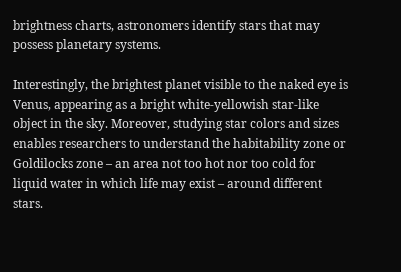brightness charts, astronomers identify stars that may possess planetary systems.

Interestingly, the brightest planet visible to the naked eye is Venus, appearing as a bright white-yellowish star-like object in the sky. Moreover, studying star colors and sizes enables researchers to understand the habitability zone or Goldilocks zone – an area not too hot nor too cold for liquid water in which life may exist – around different stars.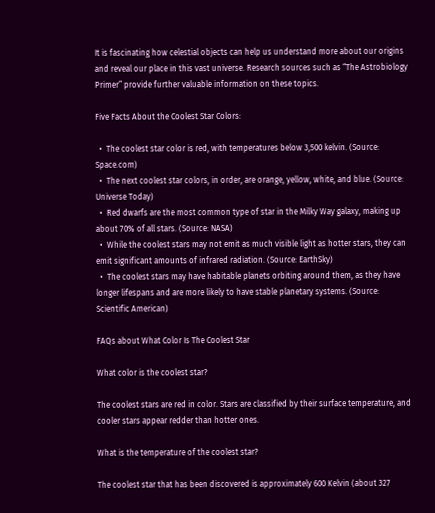It is fascinating how celestial objects can help us understand more about our origins and reveal our place in this vast universe. Research sources such as “The Astrobiology Primer” provide further valuable information on these topics.

Five Facts About the Coolest Star Colors:

  •  The coolest star color is red, with temperatures below 3,500 kelvin. (Source: Space.com)
  •  The next coolest star colors, in order, are orange, yellow, white, and blue. (Source: Universe Today)
  •  Red dwarfs are the most common type of star in the Milky Way galaxy, making up about 70% of all stars. (Source: NASA)
  •  While the coolest stars may not emit as much visible light as hotter stars, they can emit significant amounts of infrared radiation. (Source: EarthSky)
  •  The coolest stars may have habitable planets orbiting around them, as they have longer lifespans and are more likely to have stable planetary systems. (Source: Scientific American)

FAQs about What Color Is The Coolest Star

What color is the coolest star?

The coolest stars are red in color. Stars are classified by their surface temperature, and cooler stars appear redder than hotter ones.

What is the temperature of the coolest star?

The coolest star that has been discovered is approximately 600 Kelvin (about 327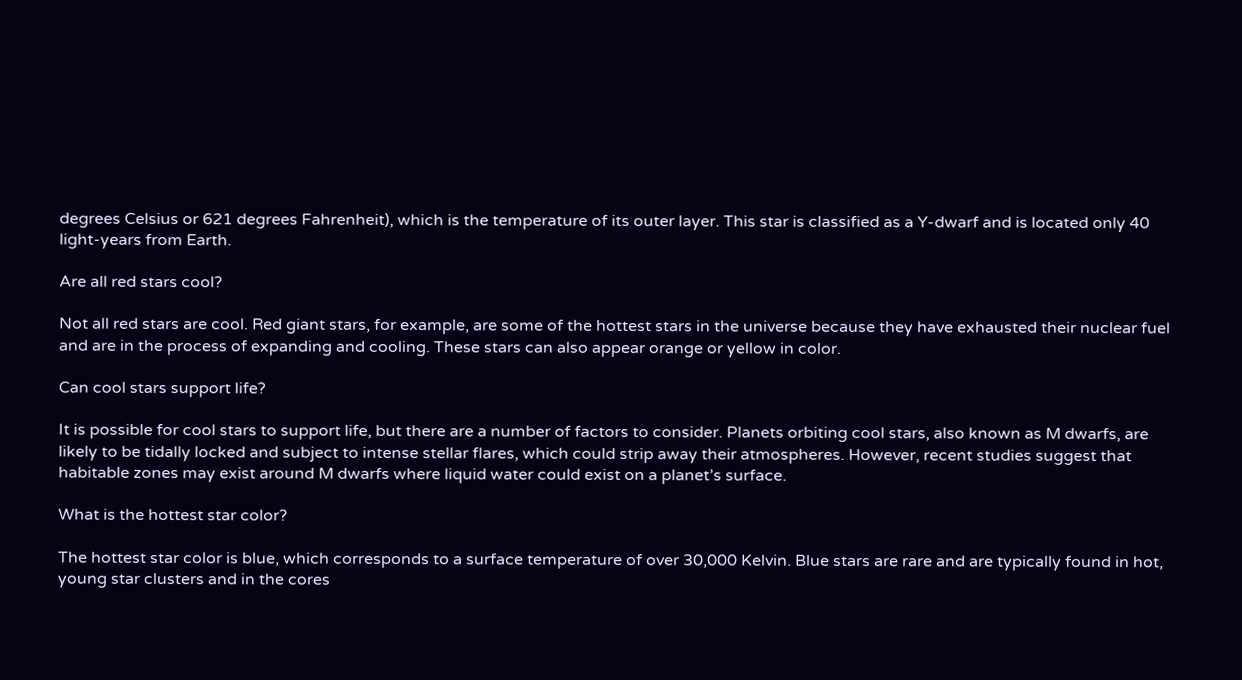degrees Celsius or 621 degrees Fahrenheit), which is the temperature of its outer layer. This star is classified as a Y-dwarf and is located only 40 light-years from Earth.

Are all red stars cool?

Not all red stars are cool. Red giant stars, for example, are some of the hottest stars in the universe because they have exhausted their nuclear fuel and are in the process of expanding and cooling. These stars can also appear orange or yellow in color.

Can cool stars support life?

It is possible for cool stars to support life, but there are a number of factors to consider. Planets orbiting cool stars, also known as M dwarfs, are likely to be tidally locked and subject to intense stellar flares, which could strip away their atmospheres. However, recent studies suggest that habitable zones may exist around M dwarfs where liquid water could exist on a planet’s surface.

What is the hottest star color?

The hottest star color is blue, which corresponds to a surface temperature of over 30,000 Kelvin. Blue stars are rare and are typically found in hot, young star clusters and in the cores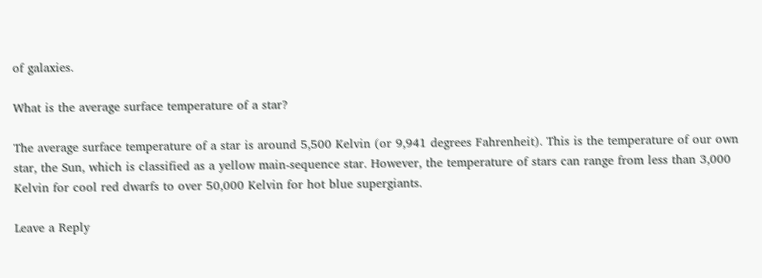of galaxies.

What is the average surface temperature of a star?

The average surface temperature of a star is around 5,500 Kelvin (or 9,941 degrees Fahrenheit). This is the temperature of our own star, the Sun, which is classified as a yellow main-sequence star. However, the temperature of stars can range from less than 3,000 Kelvin for cool red dwarfs to over 50,000 Kelvin for hot blue supergiants.

Leave a Reply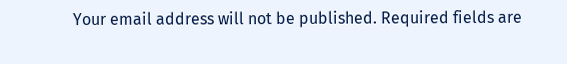Your email address will not be published. Required fields are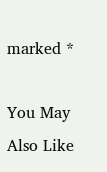marked *

You May Also Like